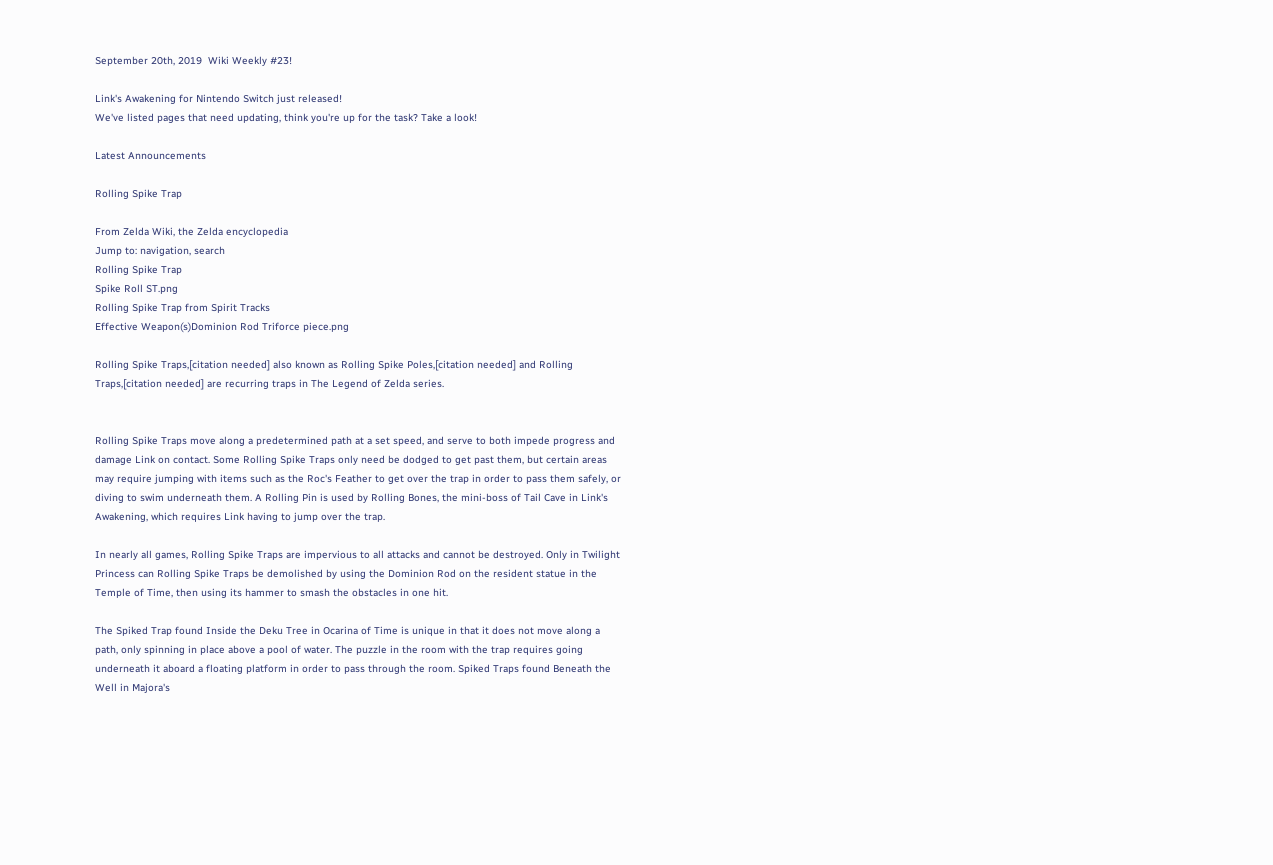September 20th, 2019  Wiki Weekly #23!

Link's Awakening for Nintendo Switch just released!
We've listed pages that need updating, think you're up for the task? Take a look!

Latest Announcements

Rolling Spike Trap

From Zelda Wiki, the Zelda encyclopedia
Jump to: navigation, search
Rolling Spike Trap
Spike Roll ST.png
Rolling Spike Trap from Spirit Tracks
Effective Weapon(s)Dominion Rod Triforce piece.png

Rolling Spike Traps,[citation needed] also known as Rolling Spike Poles,[citation needed] and Rolling Traps,[citation needed] are recurring traps in The Legend of Zelda series.


Rolling Spike Traps move along a predetermined path at a set speed, and serve to both impede progress and damage Link on contact. Some Rolling Spike Traps only need be dodged to get past them, but certain areas may require jumping with items such as the Roc's Feather to get over the trap in order to pass them safely, or diving to swim underneath them. A Rolling Pin is used by Rolling Bones, the mini-boss of Tail Cave in Link's Awakening, which requires Link having to jump over the trap.

In nearly all games, Rolling Spike Traps are impervious to all attacks and cannot be destroyed. Only in Twilight Princess can Rolling Spike Traps be demolished by using the Dominion Rod on the resident statue in the Temple of Time, then using its hammer to smash the obstacles in one hit.

The Spiked Trap found Inside the Deku Tree in Ocarina of Time is unique in that it does not move along a path, only spinning in place above a pool of water. The puzzle in the room with the trap requires going underneath it aboard a floating platform in order to pass through the room. Spiked Traps found Beneath the Well in Majora's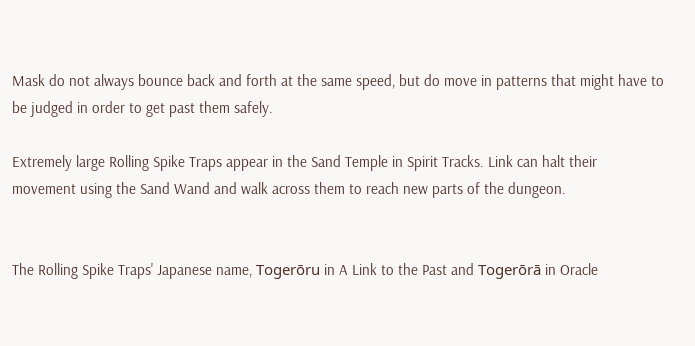Mask do not always bounce back and forth at the same speed, but do move in patterns that might have to be judged in order to get past them safely.

Extremely large Rolling Spike Traps appear in the Sand Temple in Spirit Tracks. Link can halt their movement using the Sand Wand and walk across them to reach new parts of the dungeon.


The Rolling Spike Traps' Japanese name, Togerōru in A Link to the Past and Togerōrā in Oracle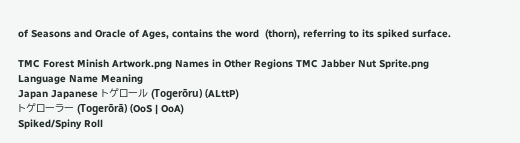of Seasons and Oracle of Ages, contains the word  (thorn), referring to its spiked surface.

TMC Forest Minish Artwork.png Names in Other Regions TMC Jabber Nut Sprite.png
Language Name Meaning
Japan Japanese トゲロール (Togerōru) (ALttP)
トゲローラー (Togerōrā) (OoS | OoA)
Spiked/Spiny Roll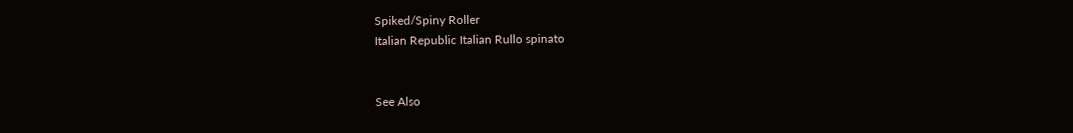Spiked/Spiny Roller
Italian Republic Italian Rullo spinato


See Also